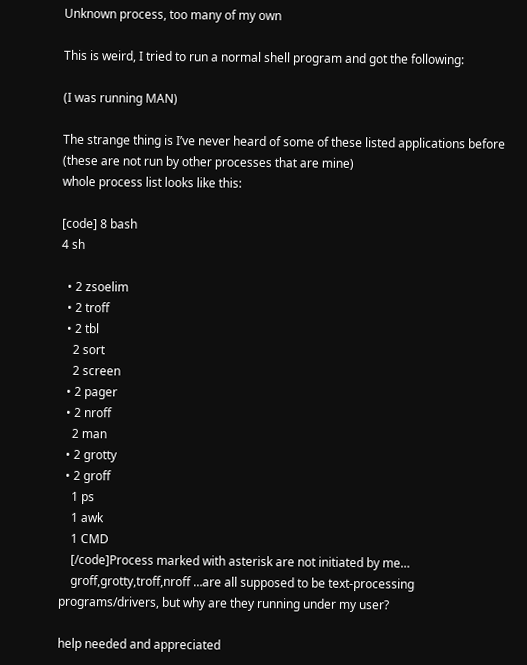Unknown process, too many of my own

This is weird, I tried to run a normal shell program and got the following:

(I was running MAN)

The strange thing is I’ve never heard of some of these listed applications before (these are not run by other processes that are mine)
whole process list looks like this:

[code] 8 bash
4 sh

  • 2 zsoelim
  • 2 troff
  • 2 tbl
    2 sort
    2 screen
  • 2 pager
  • 2 nroff
    2 man
  • 2 grotty
  • 2 groff
    1 ps
    1 awk
    1 CMD
    [/code]Process marked with asterisk are not initiated by me…
    groff,grotty,troff,nroff …are all supposed to be text-processing programs/drivers, but why are they running under my user?

help needed and appreciated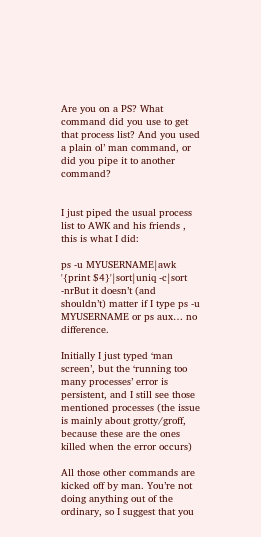Are you on a PS? What command did you use to get that process list? And you used a plain ol’ man command, or did you pipe it to another command?


I just piped the usual process list to AWK and his friends , this is what I did:

ps -u MYUSERNAME|awk '{print $4}'|sort|uniq -c|sort -nrBut it doesn’t (and shouldn’t) matter if I type ps -u MYUSERNAME or ps aux… no difference.

Initially I just typed ‘man screen’, but the ‘running too many processes’ error is persistent, and I still see those mentioned processes (the issue is mainly about grotty/groff, because these are the ones killed when the error occurs)

All those other commands are kicked off by man. You’re not doing anything out of the ordinary, so I suggest that you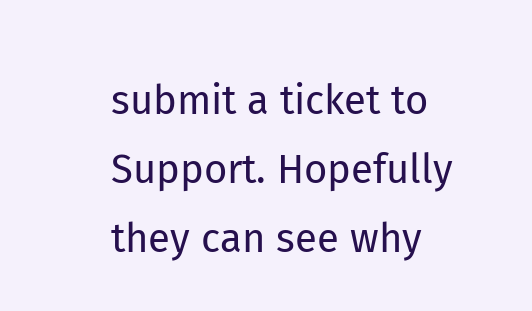submit a ticket to Support. Hopefully they can see why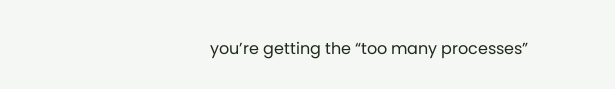you’re getting the “too many processes”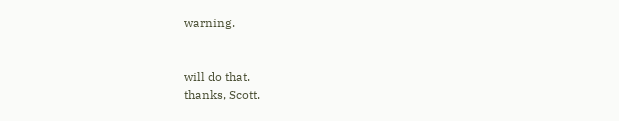warning.


will do that.
thanks, Scott.